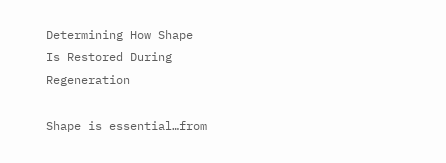Determining How Shape
Is Restored During Regeneration

Shape is essential…from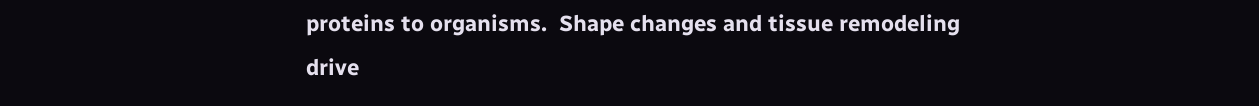proteins to organisms.  Shape changes and tissue remodeling drive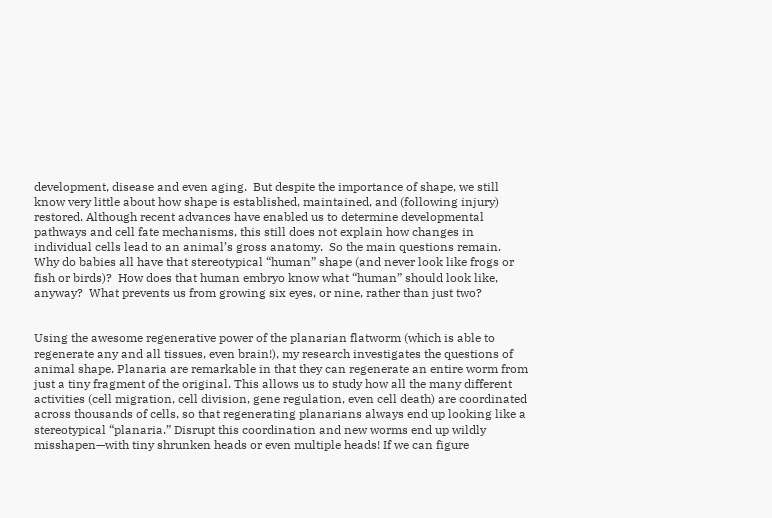development, disease and even aging.  But despite the importance of shape, we still know very little about how shape is established, maintained, and (following injury) restored. Although recent advances have enabled us to determine developmental pathways and cell fate mechanisms, this still does not explain how changes in individual cells lead to an animal’s gross anatomy.  So the main questions remain.  Why do babies all have that stereotypical “human” shape (and never look like frogs or fish or birds)?  How does that human embryo know what “human” should look like, anyway?  What prevents us from growing six eyes, or nine, rather than just two?


Using the awesome regenerative power of the planarian flatworm (which is able to regenerate any and all tissues, even brain!), my research investigates the questions of animal shape. Planaria are remarkable in that they can regenerate an entire worm from just a tiny fragment of the original. This allows us to study how all the many different activities (cell migration, cell division, gene regulation, even cell death) are coordinated across thousands of cells, so that regenerating planarians always end up looking like a stereotypical “planaria.” Disrupt this coordination and new worms end up wildly misshapen—with tiny shrunken heads or even multiple heads! If we can figure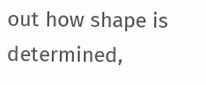out how shape is determined,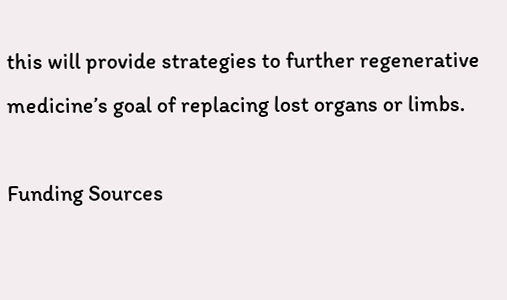this will provide strategies to further regenerative medicine’s goal of replacing lost organs or limbs.

Funding Sources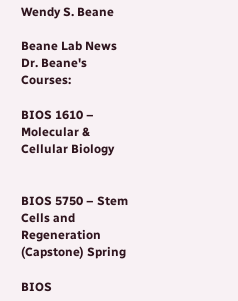Wendy S. Beane

Beane Lab News
Dr. Beane's Courses:

BIOS 1610 – Molecular & Cellular Biology


BIOS 5750 – Stem Cells and Regeneration (Capstone) Spring

BIOS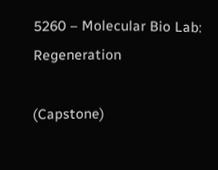5260 – Molecular Bio Lab: Regeneration

(Capstone)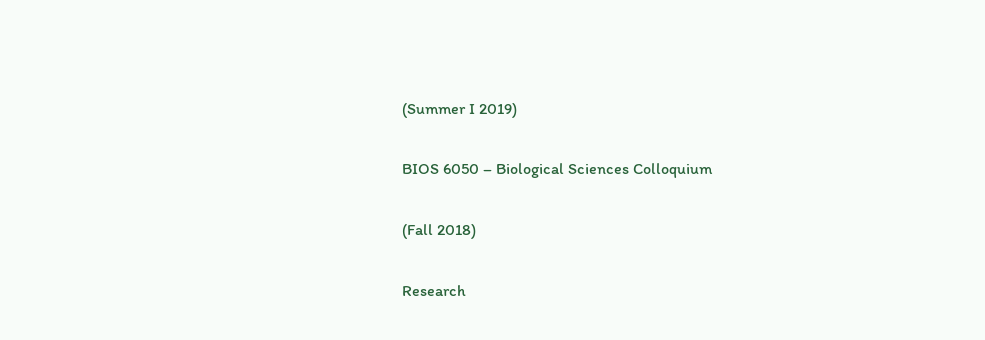(Summer I 2019)

BIOS 6050 – Biological Sciences Colloquium

(Fall 2018)

Research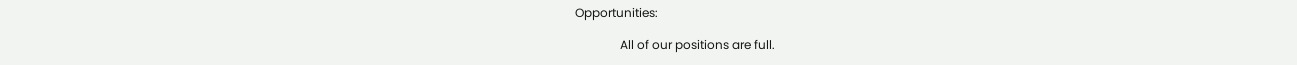Opportunities:

               All of our positions are full.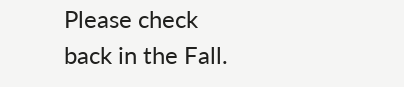Please check back in the Fall.